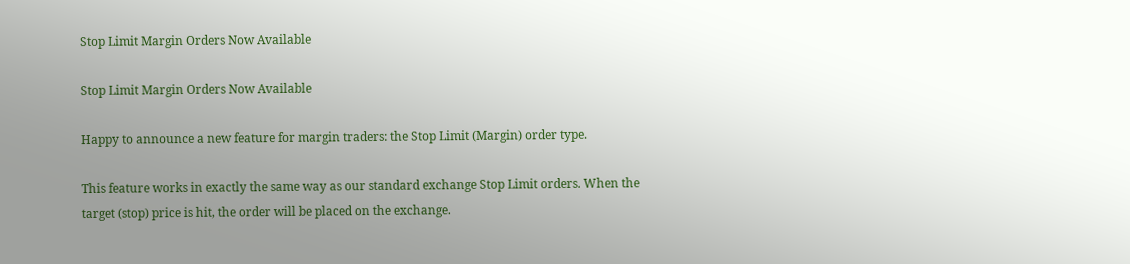Stop Limit Margin Orders Now Available

Stop Limit Margin Orders Now Available

Happy to announce a new feature for margin traders: the Stop Limit (Margin) order type.

This feature works in exactly the same way as our standard exchange Stop Limit orders. When the target (stop) price is hit, the order will be placed on the exchange.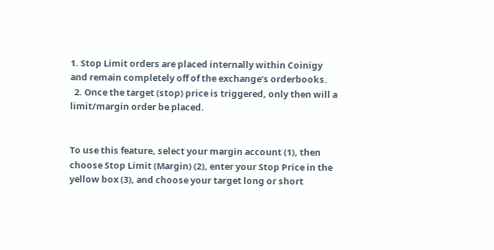1. Stop Limit orders are placed internally within Coinigy and remain completely off of the exchange’s orderbooks.
  2. Once the target (stop) price is triggered, only then will a limit/margin order be placed.


To use this feature, select your margin account (1), then choose Stop Limit (Margin) (2), enter your Stop Price in the yellow box (3), and choose your target long or short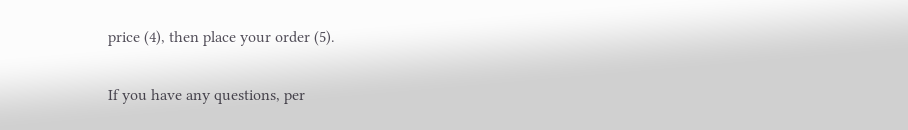price (4), then place your order (5).

If you have any questions, per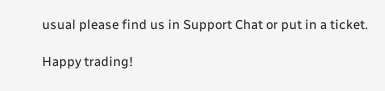usual please find us in Support Chat or put in a ticket.

Happy trading!